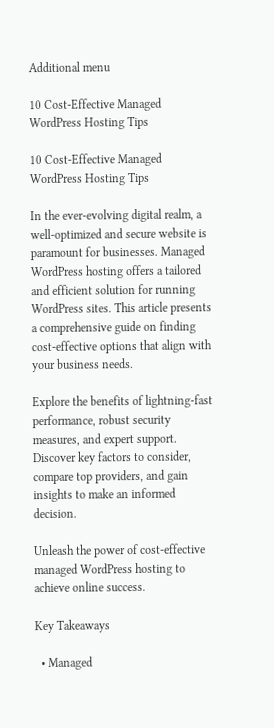Additional menu

10 Cost-Effective Managed WordPress Hosting Tips

10 Cost-Effective Managed WordPress Hosting Tips

In the ever-evolving digital realm, a well-optimized and secure website is paramount for businesses. Managed WordPress hosting offers a tailored and efficient solution for running WordPress sites. This article presents a comprehensive guide on finding cost-effective options that align with your business needs.

Explore the benefits of lightning-fast performance, robust security measures, and expert support. Discover key factors to consider, compare top providers, and gain insights to make an informed decision.

Unleash the power of cost-effective managed WordPress hosting to achieve online success.

Key Takeaways

  • Managed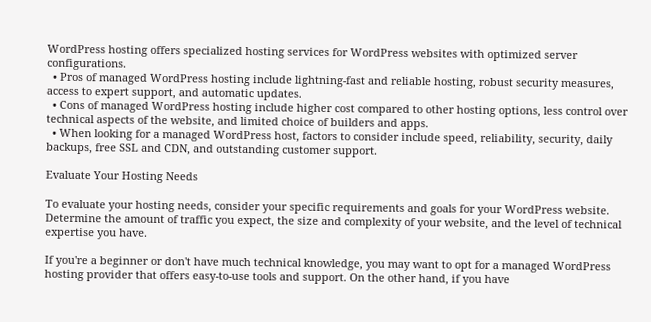WordPress hosting offers specialized hosting services for WordPress websites with optimized server configurations.
  • Pros of managed WordPress hosting include lightning-fast and reliable hosting, robust security measures, access to expert support, and automatic updates.
  • Cons of managed WordPress hosting include higher cost compared to other hosting options, less control over technical aspects of the website, and limited choice of builders and apps.
  • When looking for a managed WordPress host, factors to consider include speed, reliability, security, daily backups, free SSL and CDN, and outstanding customer support.

Evaluate Your Hosting Needs

To evaluate your hosting needs, consider your specific requirements and goals for your WordPress website. Determine the amount of traffic you expect, the size and complexity of your website, and the level of technical expertise you have.

If you're a beginner or don't have much technical knowledge, you may want to opt for a managed WordPress hosting provider that offers easy-to-use tools and support. On the other hand, if you have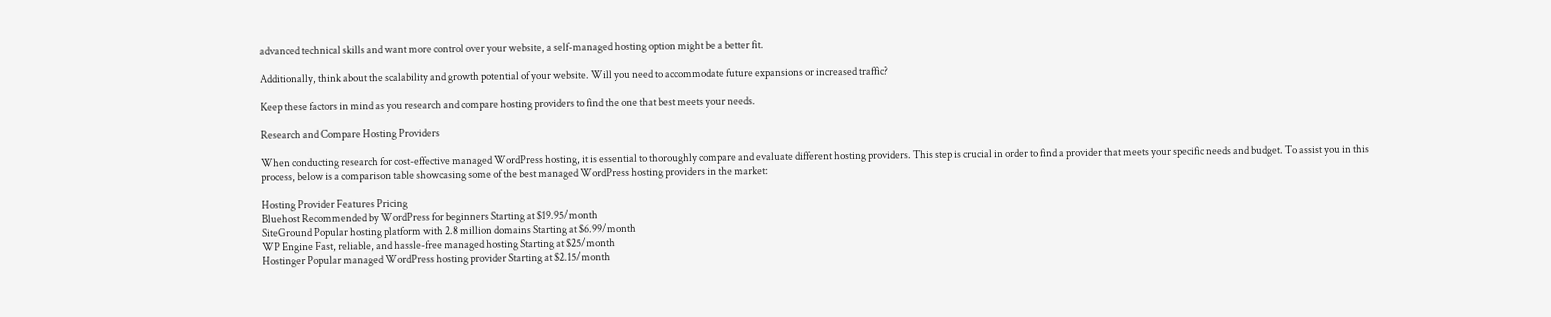advanced technical skills and want more control over your website, a self-managed hosting option might be a better fit.

Additionally, think about the scalability and growth potential of your website. Will you need to accommodate future expansions or increased traffic?

Keep these factors in mind as you research and compare hosting providers to find the one that best meets your needs.

Research and Compare Hosting Providers

When conducting research for cost-effective managed WordPress hosting, it is essential to thoroughly compare and evaluate different hosting providers. This step is crucial in order to find a provider that meets your specific needs and budget. To assist you in this process, below is a comparison table showcasing some of the best managed WordPress hosting providers in the market:

Hosting Provider Features Pricing
Bluehost Recommended by WordPress for beginners Starting at $19.95/month
SiteGround Popular hosting platform with 2.8 million domains Starting at $6.99/month
WP Engine Fast, reliable, and hassle-free managed hosting Starting at $25/month
Hostinger Popular managed WordPress hosting provider Starting at $2.15/month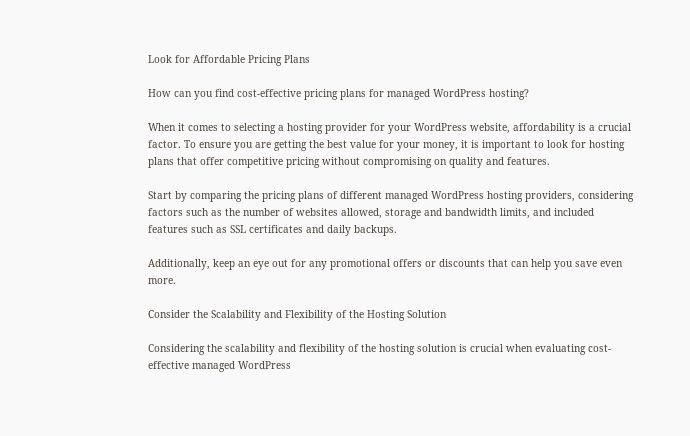Look for Affordable Pricing Plans

How can you find cost-effective pricing plans for managed WordPress hosting?

When it comes to selecting a hosting provider for your WordPress website, affordability is a crucial factor. To ensure you are getting the best value for your money, it is important to look for hosting plans that offer competitive pricing without compromising on quality and features.

Start by comparing the pricing plans of different managed WordPress hosting providers, considering factors such as the number of websites allowed, storage and bandwidth limits, and included features such as SSL certificates and daily backups.

Additionally, keep an eye out for any promotional offers or discounts that can help you save even more.

Consider the Scalability and Flexibility of the Hosting Solution

Considering the scalability and flexibility of the hosting solution is crucial when evaluating cost-effective managed WordPress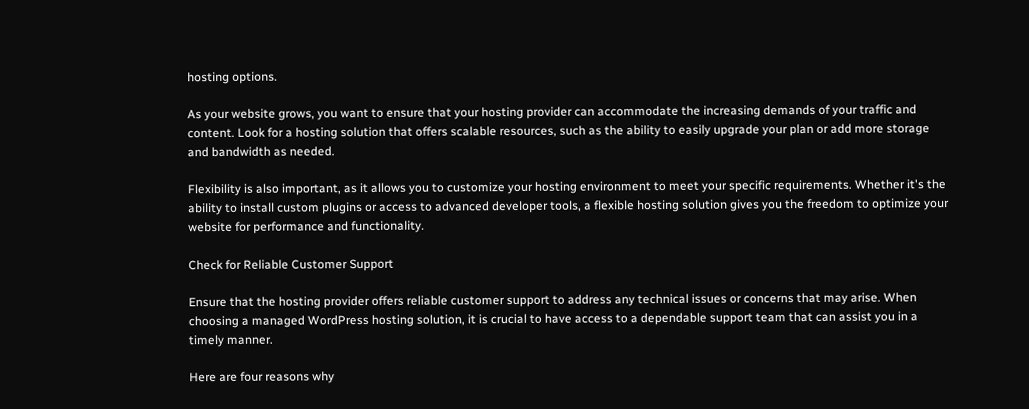hosting options.

As your website grows, you want to ensure that your hosting provider can accommodate the increasing demands of your traffic and content. Look for a hosting solution that offers scalable resources, such as the ability to easily upgrade your plan or add more storage and bandwidth as needed.

Flexibility is also important, as it allows you to customize your hosting environment to meet your specific requirements. Whether it's the ability to install custom plugins or access to advanced developer tools, a flexible hosting solution gives you the freedom to optimize your website for performance and functionality.

Check for Reliable Customer Support

Ensure that the hosting provider offers reliable customer support to address any technical issues or concerns that may arise. When choosing a managed WordPress hosting solution, it is crucial to have access to a dependable support team that can assist you in a timely manner.

Here are four reasons why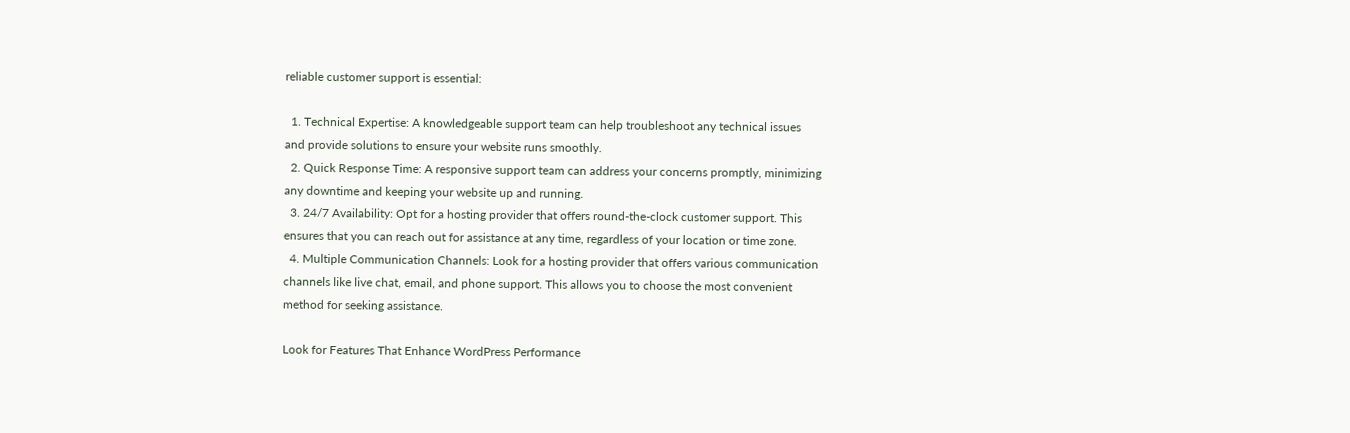reliable customer support is essential:

  1. Technical Expertise: A knowledgeable support team can help troubleshoot any technical issues and provide solutions to ensure your website runs smoothly.
  2. Quick Response Time: A responsive support team can address your concerns promptly, minimizing any downtime and keeping your website up and running.
  3. 24/7 Availability: Opt for a hosting provider that offers round-the-clock customer support. This ensures that you can reach out for assistance at any time, regardless of your location or time zone.
  4. Multiple Communication Channels: Look for a hosting provider that offers various communication channels like live chat, email, and phone support. This allows you to choose the most convenient method for seeking assistance.

Look for Features That Enhance WordPress Performance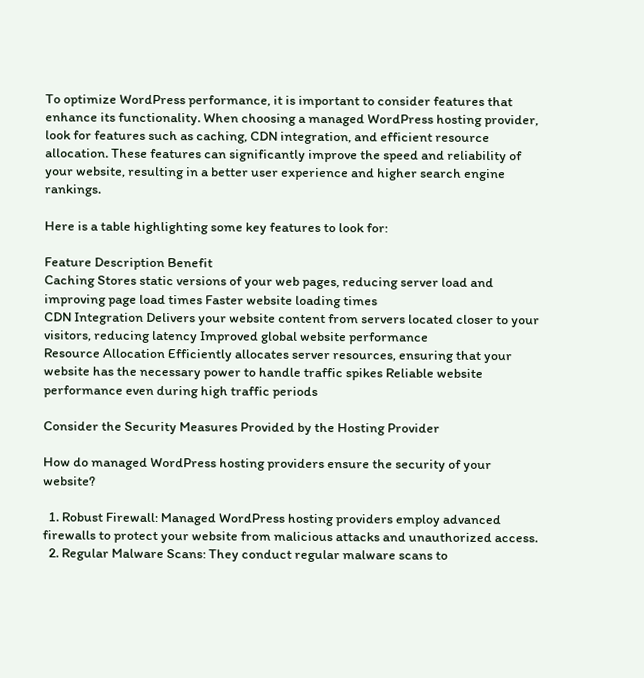To optimize WordPress performance, it is important to consider features that enhance its functionality. When choosing a managed WordPress hosting provider, look for features such as caching, CDN integration, and efficient resource allocation. These features can significantly improve the speed and reliability of your website, resulting in a better user experience and higher search engine rankings.

Here is a table highlighting some key features to look for:

Feature Description Benefit
Caching Stores static versions of your web pages, reducing server load and improving page load times Faster website loading times
CDN Integration Delivers your website content from servers located closer to your visitors, reducing latency Improved global website performance
Resource Allocation Efficiently allocates server resources, ensuring that your website has the necessary power to handle traffic spikes Reliable website performance even during high traffic periods

Consider the Security Measures Provided by the Hosting Provider

How do managed WordPress hosting providers ensure the security of your website?

  1. Robust Firewall: Managed WordPress hosting providers employ advanced firewalls to protect your website from malicious attacks and unauthorized access.
  2. Regular Malware Scans: They conduct regular malware scans to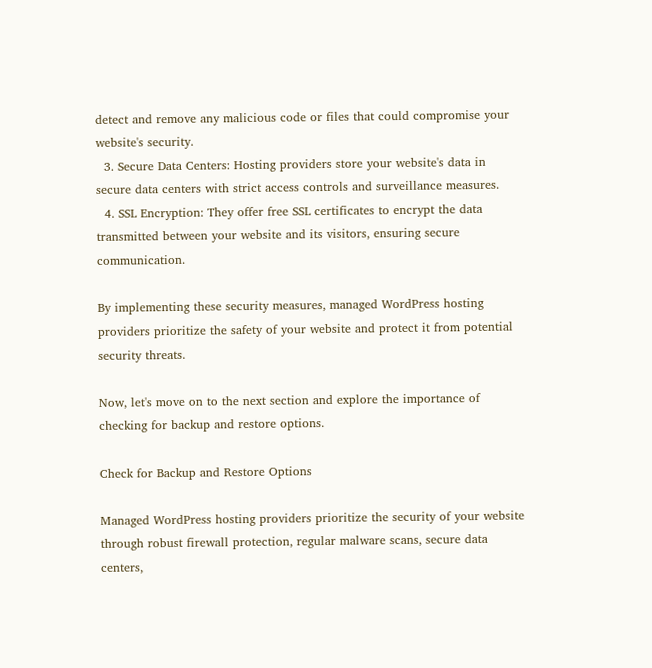detect and remove any malicious code or files that could compromise your website's security.
  3. Secure Data Centers: Hosting providers store your website's data in secure data centers with strict access controls and surveillance measures.
  4. SSL Encryption: They offer free SSL certificates to encrypt the data transmitted between your website and its visitors, ensuring secure communication.

By implementing these security measures, managed WordPress hosting providers prioritize the safety of your website and protect it from potential security threats.

Now, let's move on to the next section and explore the importance of checking for backup and restore options.

Check for Backup and Restore Options

Managed WordPress hosting providers prioritize the security of your website through robust firewall protection, regular malware scans, secure data centers,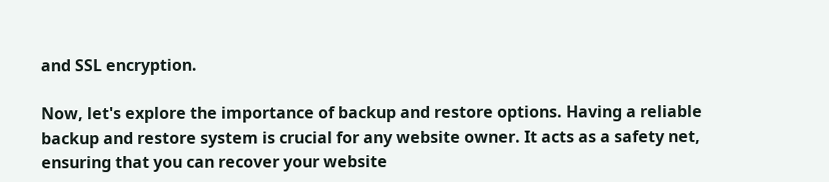and SSL encryption.

Now, let's explore the importance of backup and restore options. Having a reliable backup and restore system is crucial for any website owner. It acts as a safety net, ensuring that you can recover your website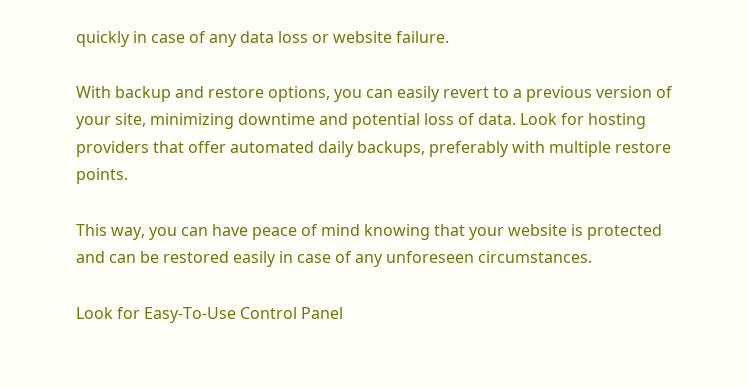quickly in case of any data loss or website failure.

With backup and restore options, you can easily revert to a previous version of your site, minimizing downtime and potential loss of data. Look for hosting providers that offer automated daily backups, preferably with multiple restore points.

This way, you can have peace of mind knowing that your website is protected and can be restored easily in case of any unforeseen circumstances.

Look for Easy-To-Use Control Panel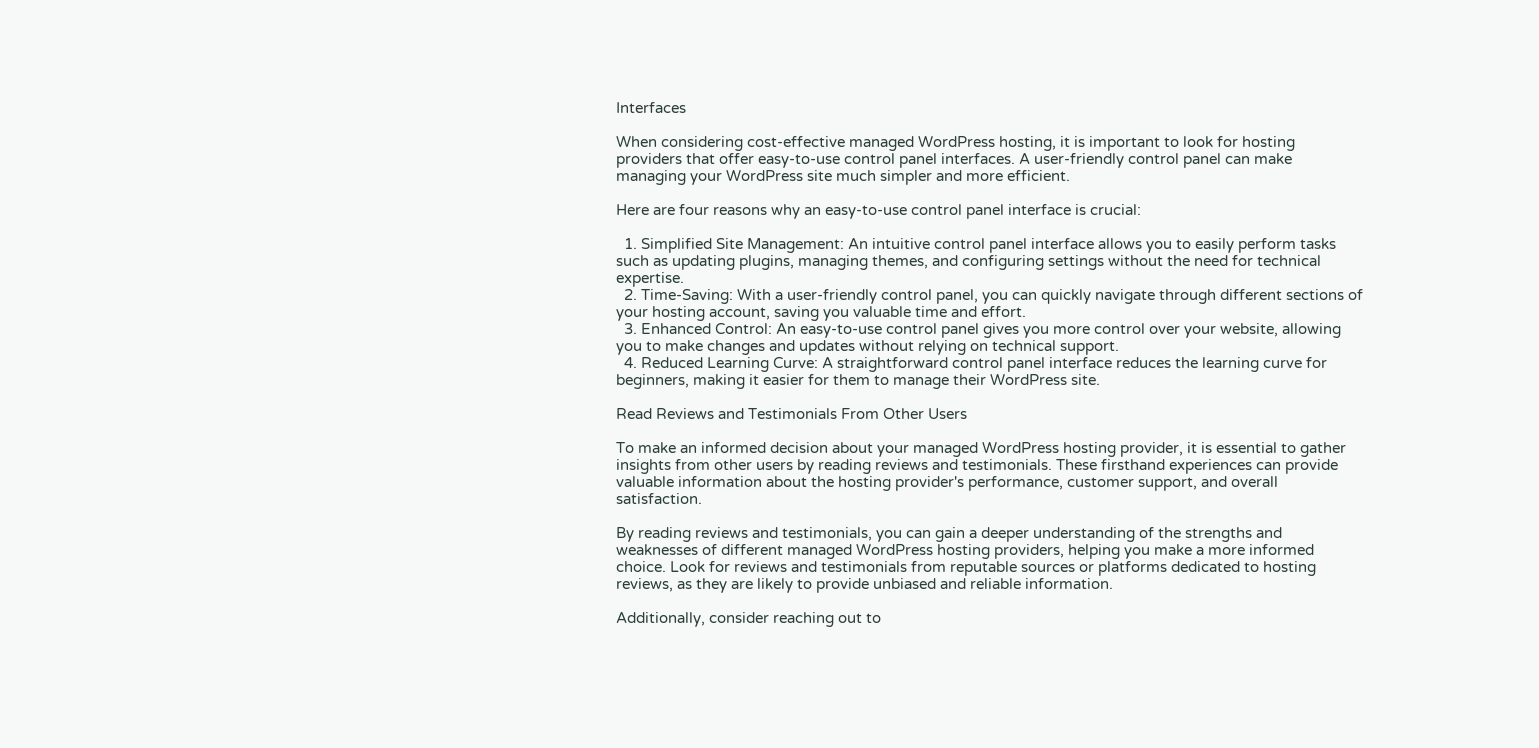Interfaces

When considering cost-effective managed WordPress hosting, it is important to look for hosting providers that offer easy-to-use control panel interfaces. A user-friendly control panel can make managing your WordPress site much simpler and more efficient.

Here are four reasons why an easy-to-use control panel interface is crucial:

  1. Simplified Site Management: An intuitive control panel interface allows you to easily perform tasks such as updating plugins, managing themes, and configuring settings without the need for technical expertise.
  2. Time-Saving: With a user-friendly control panel, you can quickly navigate through different sections of your hosting account, saving you valuable time and effort.
  3. Enhanced Control: An easy-to-use control panel gives you more control over your website, allowing you to make changes and updates without relying on technical support.
  4. Reduced Learning Curve: A straightforward control panel interface reduces the learning curve for beginners, making it easier for them to manage their WordPress site.

Read Reviews and Testimonials From Other Users

To make an informed decision about your managed WordPress hosting provider, it is essential to gather insights from other users by reading reviews and testimonials. These firsthand experiences can provide valuable information about the hosting provider's performance, customer support, and overall satisfaction.

By reading reviews and testimonials, you can gain a deeper understanding of the strengths and weaknesses of different managed WordPress hosting providers, helping you make a more informed choice. Look for reviews and testimonials from reputable sources or platforms dedicated to hosting reviews, as they are likely to provide unbiased and reliable information.

Additionally, consider reaching out to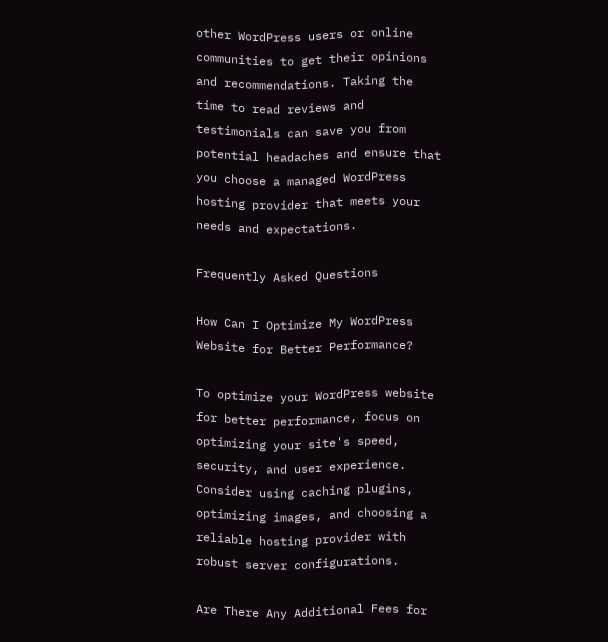other WordPress users or online communities to get their opinions and recommendations. Taking the time to read reviews and testimonials can save you from potential headaches and ensure that you choose a managed WordPress hosting provider that meets your needs and expectations.

Frequently Asked Questions

How Can I Optimize My WordPress Website for Better Performance?

To optimize your WordPress website for better performance, focus on optimizing your site's speed, security, and user experience. Consider using caching plugins, optimizing images, and choosing a reliable hosting provider with robust server configurations.

Are There Any Additional Fees for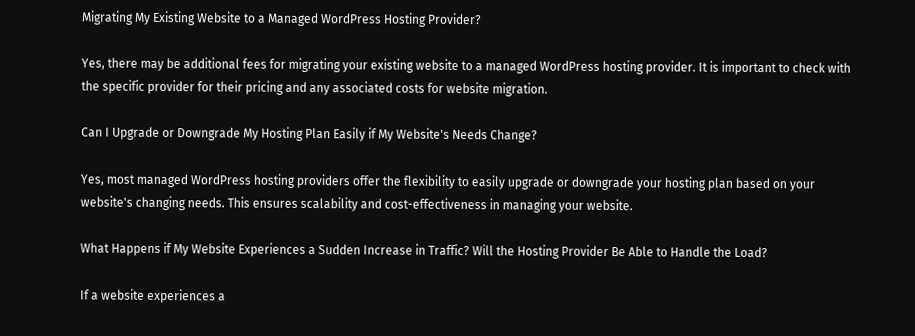Migrating My Existing Website to a Managed WordPress Hosting Provider?

Yes, there may be additional fees for migrating your existing website to a managed WordPress hosting provider. It is important to check with the specific provider for their pricing and any associated costs for website migration.

Can I Upgrade or Downgrade My Hosting Plan Easily if My Website's Needs Change?

Yes, most managed WordPress hosting providers offer the flexibility to easily upgrade or downgrade your hosting plan based on your website's changing needs. This ensures scalability and cost-effectiveness in managing your website.

What Happens if My Website Experiences a Sudden Increase in Traffic? Will the Hosting Provider Be Able to Handle the Load?

If a website experiences a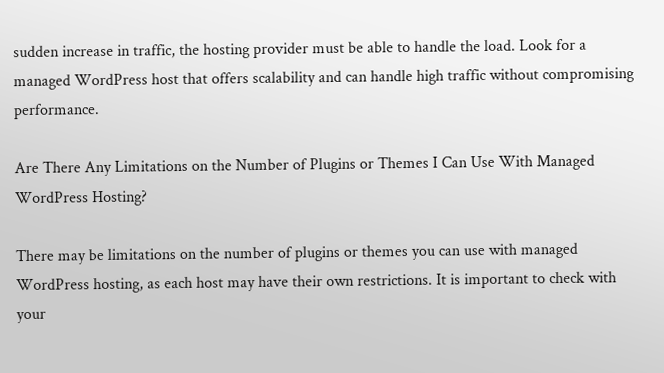sudden increase in traffic, the hosting provider must be able to handle the load. Look for a managed WordPress host that offers scalability and can handle high traffic without compromising performance.

Are There Any Limitations on the Number of Plugins or Themes I Can Use With Managed WordPress Hosting?

There may be limitations on the number of plugins or themes you can use with managed WordPress hosting, as each host may have their own restrictions. It is important to check with your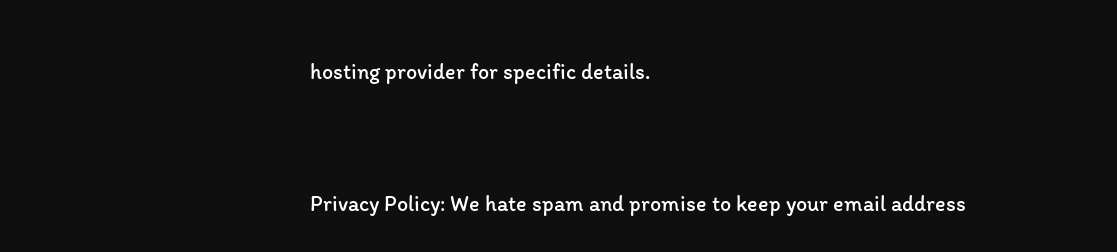hosting provider for specific details.


Privacy Policy: We hate spam and promise to keep your email address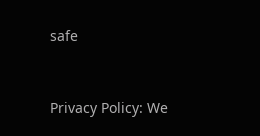safe


Privacy Policy: We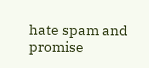hate spam and promise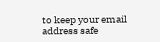to keep your email address safe